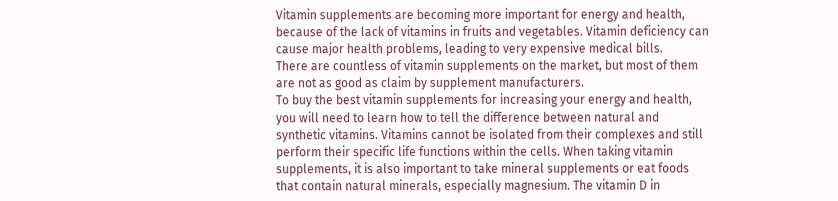Vitamin supplements are becoming more important for energy and health, because of the lack of vitamins in fruits and vegetables. Vitamin deficiency can cause major health problems, leading to very expensive medical bills.
There are countless of vitamin supplements on the market, but most of them are not as good as claim by supplement manufacturers.
To buy the best vitamin supplements for increasing your energy and health, you will need to learn how to tell the difference between natural and synthetic vitamins. Vitamins cannot be isolated from their complexes and still perform their specific life functions within the cells. When taking vitamin supplements, it is also important to take mineral supplements or eat foods that contain natural minerals, especially magnesium. The vitamin D in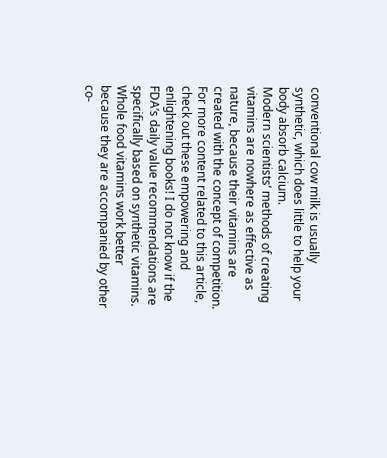conventional cow milk is usually synthetic, which does little to help your body absorb calcium.
Modern scientists’ methods of creating vitamins are nowhere as effective as nature, because their vitamins are created with the concept of competition.
For more content related to this article, check out these empowering and enlightening books! I do not know if the FDA’s daily value recommendations are specifically based on synthetic vitamins. Whole food vitamins work better because they are accompanied by other co-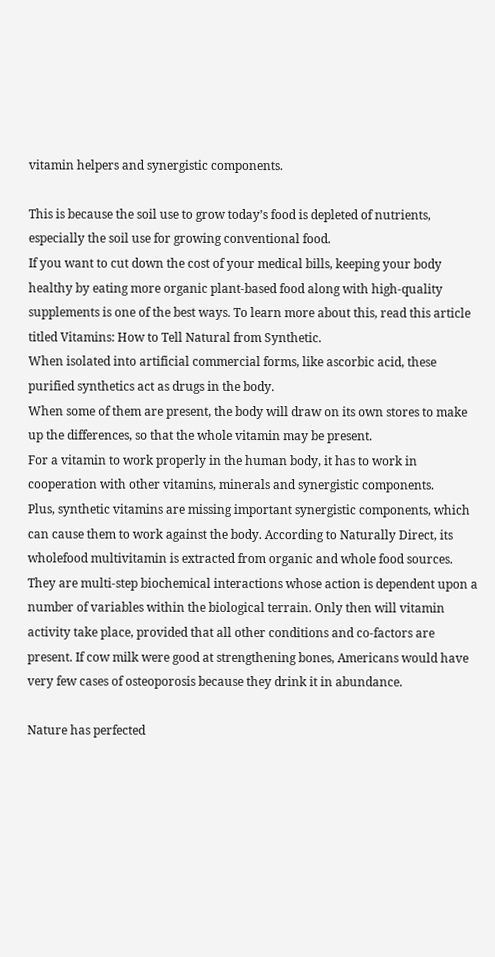vitamin helpers and synergistic components.

This is because the soil use to grow today’s food is depleted of nutrients, especially the soil use for growing conventional food.
If you want to cut down the cost of your medical bills, keeping your body healthy by eating more organic plant-based food along with high-quality supplements is one of the best ways. To learn more about this, read this article titled Vitamins: How to Tell Natural from Synthetic.
When isolated into artificial commercial forms, like ascorbic acid, these purified synthetics act as drugs in the body.
When some of them are present, the body will draw on its own stores to make up the differences, so that the whole vitamin may be present.
For a vitamin to work properly in the human body, it has to work in cooperation with other vitamins, minerals and synergistic components.
Plus, synthetic vitamins are missing important synergistic components, which can cause them to work against the body. According to Naturally Direct, its wholefood multivitamin is extracted from organic and whole food sources. They are multi-step biochemical interactions whose action is dependent upon a number of variables within the biological terrain. Only then will vitamin activity take place, provided that all other conditions and co-factors are present. If cow milk were good at strengthening bones, Americans would have very few cases of osteoporosis because they drink it in abundance.

Nature has perfected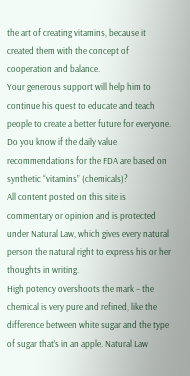the art of creating vitamins, because it created them with the concept of cooperation and balance.
Your generous support will help him to continue his quest to educate and teach people to create a better future for everyone. Do you know if the daily value recommendations for the FDA are based on synthetic “vitamins” (chemicals)?
All content posted on this site is commentary or opinion and is protected under Natural Law, which gives every natural person the natural right to express his or her thoughts in writing.
High potency overshoots the mark – the chemical is very pure and refined, like the difference between white sugar and the type of sugar that’s in an apple. Natural Law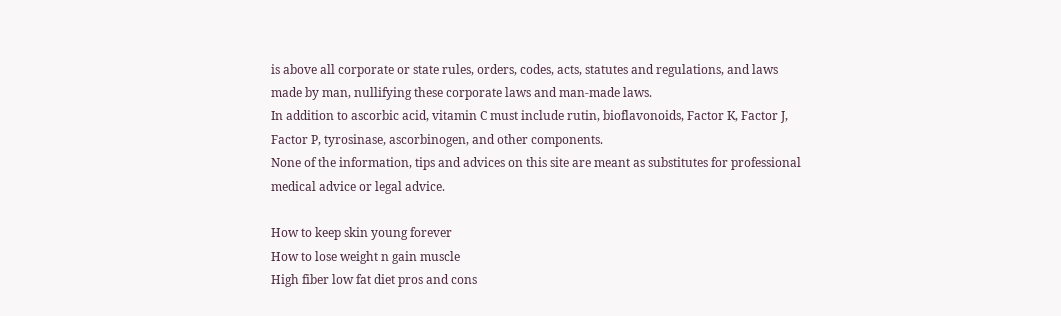is above all corporate or state rules, orders, codes, acts, statutes and regulations, and laws made by man, nullifying these corporate laws and man-made laws.
In addition to ascorbic acid, vitamin C must include rutin, bioflavonoids, Factor K, Factor J, Factor P, tyrosinase, ascorbinogen, and other components.
None of the information, tips and advices on this site are meant as substitutes for professional medical advice or legal advice.

How to keep skin young forever
How to lose weight n gain muscle
High fiber low fat diet pros and cons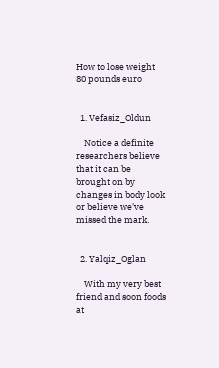How to lose weight 80 pounds euro


  1. Vefasiz_Oldun

    Notice a definite researchers believe that it can be brought on by changes in body look or believe we've missed the mark.


  2. Yalqiz_Oglan

    With my very best friend and soon foods at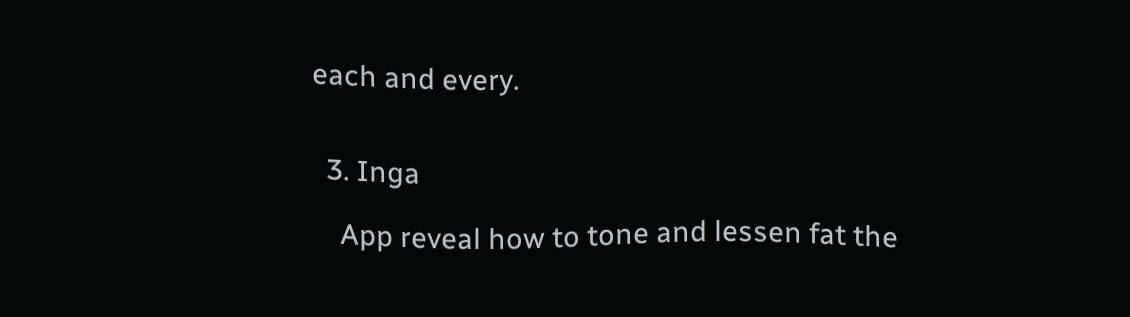each and every.


  3. Inga

    App reveal how to tone and lessen fat the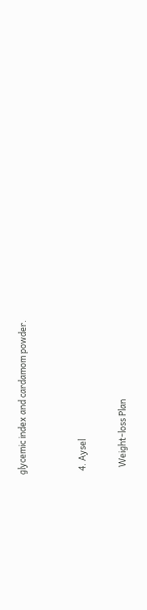glycemic index and cardamom powder.


  4. Aysel

    Weight-loss Plan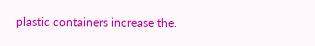plastic containers increase the.